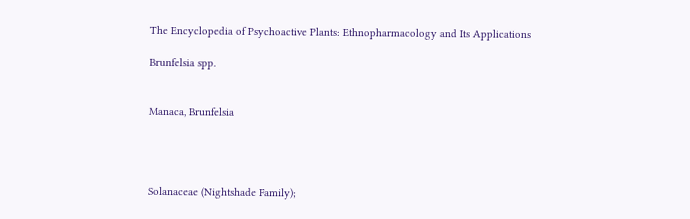The Encyclopedia of Psychoactive Plants: Ethnopharmacology and Its Applications

Brunfelsia spp.


Manaca, Brunfelsia




Solanaceae (Nightshade Family);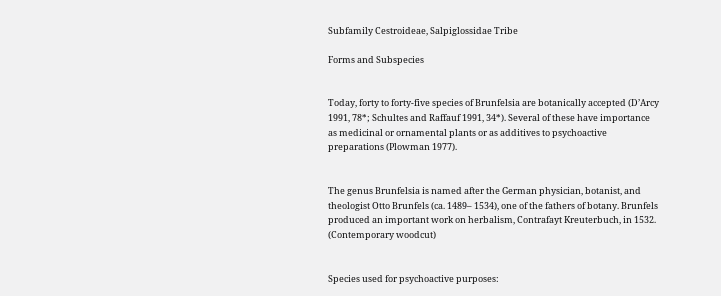Subfamily Cestroideae, Salpiglossidae Tribe

Forms and Subspecies


Today, forty to forty-five species of Brunfelsia are botanically accepted (D’Arcy 1991, 78*; Schultes and Raffauf 1991, 34*). Several of these have importance as medicinal or ornamental plants or as additives to psychoactive preparations (Plowman 1977).


The genus Brunfelsia is named after the German physician, botanist, and theologist Otto Brunfels (ca. 1489– 1534), one of the fathers of botany. Brunfels produced an important work on herbalism, Contrafayt Kreuterbuch, in 1532. (Contemporary woodcut)


Species used for psychoactive purposes: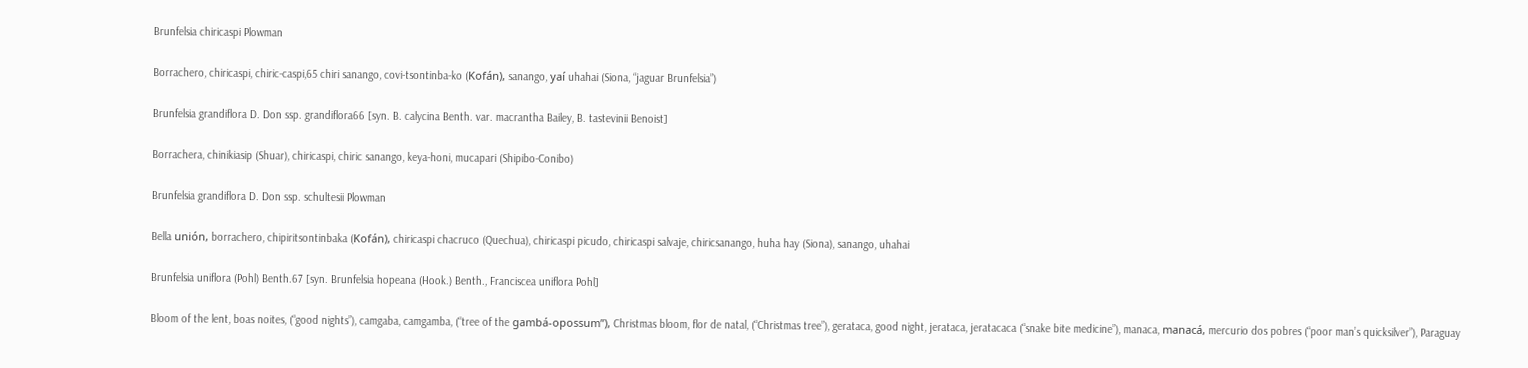Brunfelsia chiricaspi Plowman

Borrachero, chiricaspi, chiric-caspi,65 chiri sanango, covi-tsontinba-ko (Kofán), sanango, yaí uhahai (Siona, “jaguar Brunfelsia”)

Brunfelsia grandiflora D. Don ssp. grandiflora66 [syn. B. calycina Benth. var. macrantha Bailey, B. tastevinii Benoist]

Borrachera, chinikiasip (Shuar), chiricaspi, chiric sanango, keya-honi, mucapari (Shipibo-Conibo)

Brunfelsia grandiflora D. Don ssp. schultesii Plowman

Bella unión, borrachero, chipiritsontinbaka (Kofán), chiricaspi chacruco (Quechua), chiricaspi picudo, chiricaspi salvaje, chiricsanango, huha hay (Siona), sanango, uhahai

Brunfelsia uniflora (Pohl) Benth.67 [syn. Brunfelsia hopeana (Hook.) Benth., Franciscea uniflora Pohl]

Bloom of the lent, boas noites, (“good nights”), camgaba, camgamba, (“tree of the gambá-opossum”), Christmas bloom, flor de natal, (“Christmas tree”), gerataca, good night, jerataca, jeratacaca (“snake bite medicine”), manaca, manacá, mercurio dos pobres (“poor man’s quicksilver”), Paraguay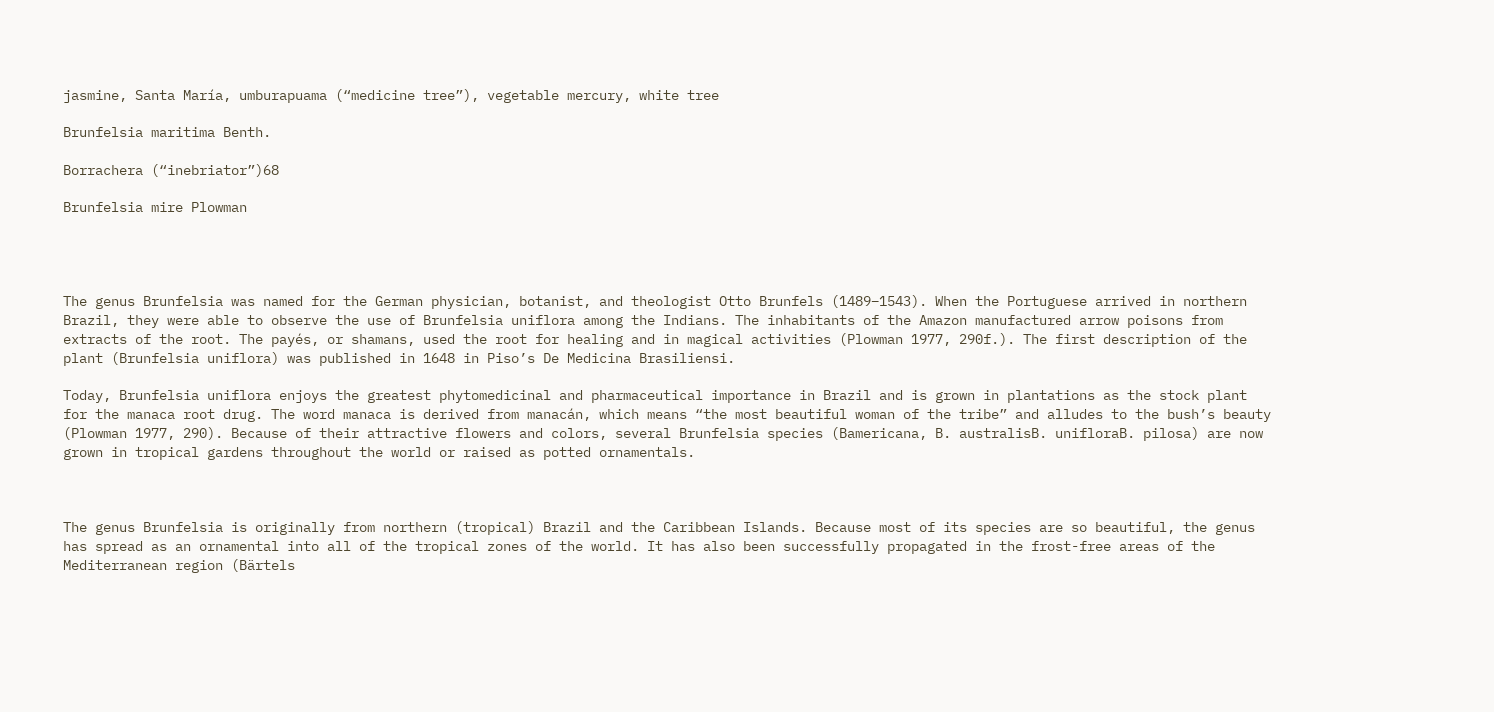jasmine, Santa María, umburapuama (“medicine tree”), vegetable mercury, white tree

Brunfelsia maritima Benth.

Borrachera (“inebriator”)68

Brunfelsia mire Plowman




The genus Brunfelsia was named for the German physician, botanist, and theologist Otto Brunfels (1489–1543). When the Portuguese arrived in northern Brazil, they were able to observe the use of Brunfelsia uniflora among the Indians. The inhabitants of the Amazon manufactured arrow poisons from extracts of the root. The payés, or shamans, used the root for healing and in magical activities (Plowman 1977, 290f.). The first description of the plant (Brunfelsia uniflora) was published in 1648 in Piso’s De Medicina Brasiliensi.

Today, Brunfelsia uniflora enjoys the greatest phytomedicinal and pharmaceutical importance in Brazil and is grown in plantations as the stock plant for the manaca root drug. The word manaca is derived from manacán, which means “the most beautiful woman of the tribe” and alludes to the bush’s beauty (Plowman 1977, 290). Because of their attractive flowers and colors, several Brunfelsia species (Bamericana, B. australisB. unifloraB. pilosa) are now grown in tropical gardens throughout the world or raised as potted ornamentals.



The genus Brunfelsia is originally from northern (tropical) Brazil and the Caribbean Islands. Because most of its species are so beautiful, the genus has spread as an ornamental into all of the tropical zones of the world. It has also been successfully propagated in the frost-free areas of the Mediterranean region (Bärtels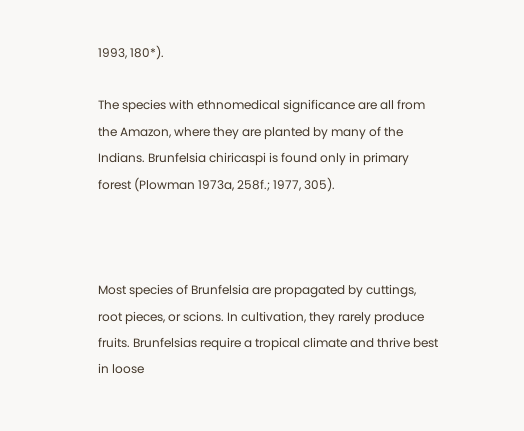1993, 180*).

The species with ethnomedical significance are all from the Amazon, where they are planted by many of the Indians. Brunfelsia chiricaspi is found only in primary forest (Plowman 1973a, 258f.; 1977, 305).



Most species of Brunfelsia are propagated by cuttings, root pieces, or scions. In cultivation, they rarely produce fruits. Brunfelsias require a tropical climate and thrive best in loose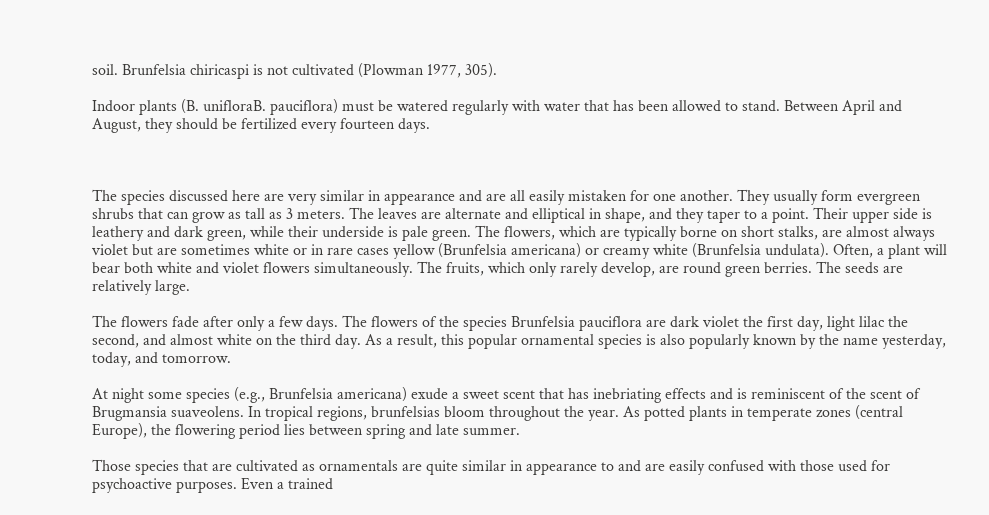soil. Brunfelsia chiricaspi is not cultivated (Plowman 1977, 305).

Indoor plants (B. unifloraB. pauciflora) must be watered regularly with water that has been allowed to stand. Between April and August, they should be fertilized every fourteen days.



The species discussed here are very similar in appearance and are all easily mistaken for one another. They usually form evergreen shrubs that can grow as tall as 3 meters. The leaves are alternate and elliptical in shape, and they taper to a point. Their upper side is leathery and dark green, while their underside is pale green. The flowers, which are typically borne on short stalks, are almost always violet but are sometimes white or in rare cases yellow (Brunfelsia americana) or creamy white (Brunfelsia undulata). Often, a plant will bear both white and violet flowers simultaneously. The fruits, which only rarely develop, are round green berries. The seeds are relatively large.

The flowers fade after only a few days. The flowers of the species Brunfelsia pauciflora are dark violet the first day, light lilac the second, and almost white on the third day. As a result, this popular ornamental species is also popularly known by the name yesterday, today, and tomorrow.

At night some species (e.g., Brunfelsia americana) exude a sweet scent that has inebriating effects and is reminiscent of the scent of Brugmansia suaveolens. In tropical regions, brunfelsias bloom throughout the year. As potted plants in temperate zones (central Europe), the flowering period lies between spring and late summer.

Those species that are cultivated as ornamentals are quite similar in appearance to and are easily confused with those used for psychoactive purposes. Even a trained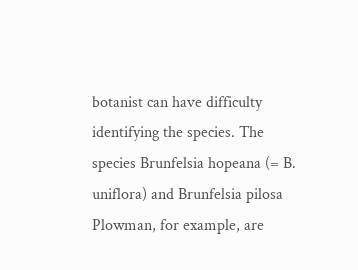botanist can have difficulty identifying the species. The species Brunfelsia hopeana (= B. uniflora) and Brunfelsia pilosa Plowman, for example, are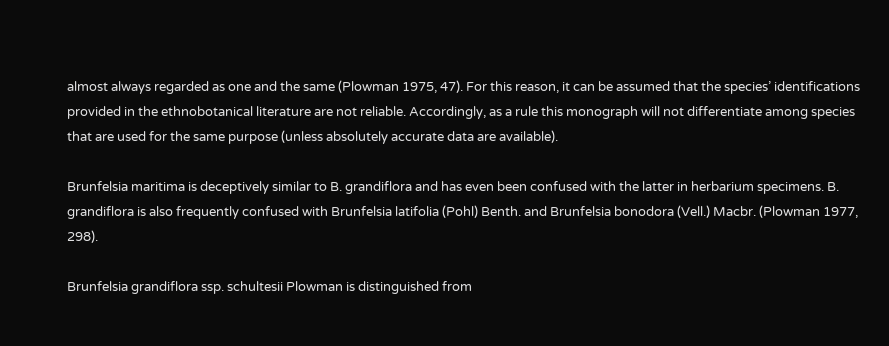almost always regarded as one and the same (Plowman 1975, 47). For this reason, it can be assumed that the species’ identifications provided in the ethnobotanical literature are not reliable. Accordingly, as a rule this monograph will not differentiate among species that are used for the same purpose (unless absolutely accurate data are available).

Brunfelsia maritima is deceptively similar to B. grandiflora and has even been confused with the latter in herbarium specimens. B. grandiflora is also frequently confused with Brunfelsia latifolia (Pohl) Benth. and Brunfelsia bonodora (Vell.) Macbr. (Plowman 1977, 298).

Brunfelsia grandiflora ssp. schultesii Plowman is distinguished from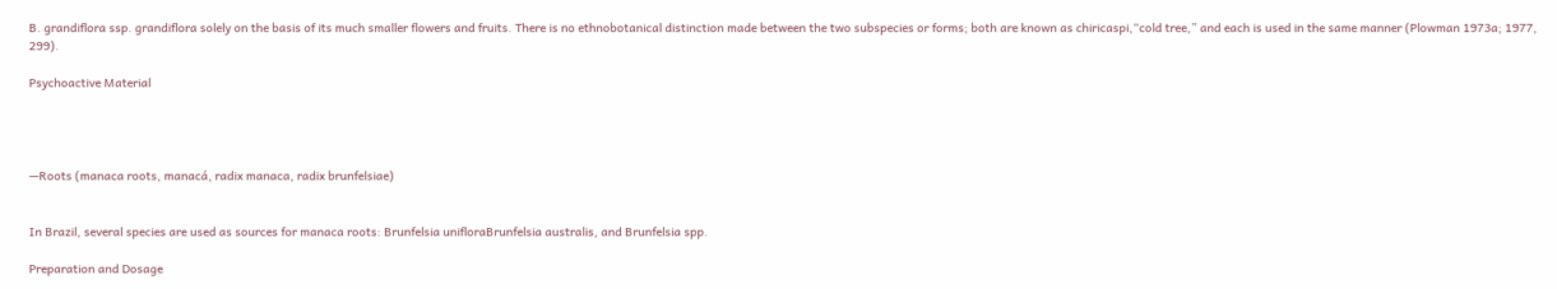B. grandiflora ssp. grandiflora solely on the basis of its much smaller flowers and fruits. There is no ethnobotanical distinction made between the two subspecies or forms; both are known as chiricaspi,“cold tree,” and each is used in the same manner (Plowman 1973a; 1977, 299).

Psychoactive Material




—Roots (manaca roots, manacá, radix manaca, radix brunfelsiae)


In Brazil, several species are used as sources for manaca roots: Brunfelsia unifloraBrunfelsia australis, and Brunfelsia spp.

Preparation and Dosage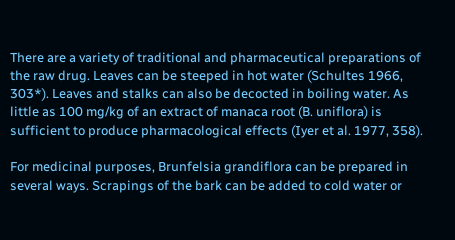There are a variety of traditional and pharmaceutical preparations of the raw drug. Leaves can be steeped in hot water (Schultes 1966, 303*). Leaves and stalks can also be decocted in boiling water. As little as 100 mg/kg of an extract of manaca root (B. uniflora) is sufficient to produce pharmacological effects (Iyer et al. 1977, 358).

For medicinal purposes, Brunfelsia grandiflora can be prepared in several ways. Scrapings of the bark can be added to cold water or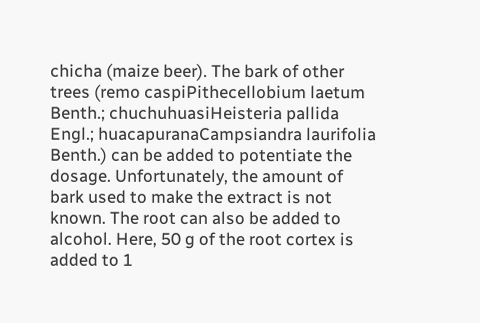chicha (maize beer). The bark of other trees (remo caspiPithecellobium laetum Benth.; chuchuhuasiHeisteria pallida Engl.; huacapuranaCampsiandra laurifolia Benth.) can be added to potentiate the dosage. Unfortunately, the amount of bark used to make the extract is not known. The root can also be added to alcohol. Here, 50 g of the root cortex is added to 1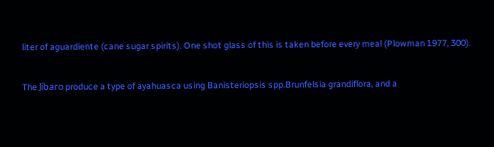liter of aguardiente (cane sugar spirits). One shot glass of this is taken before every meal (Plowman 1977, 300).

The Jíbaro produce a type of ayahuasca using Banisteriopsis spp.Brunfelsia grandiflora, and a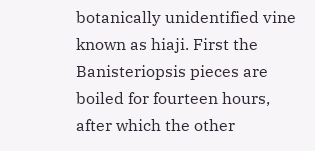botanically unidentified vine known as hiaji. First the Banisteriopsis pieces are boiled for fourteen hours, after which the other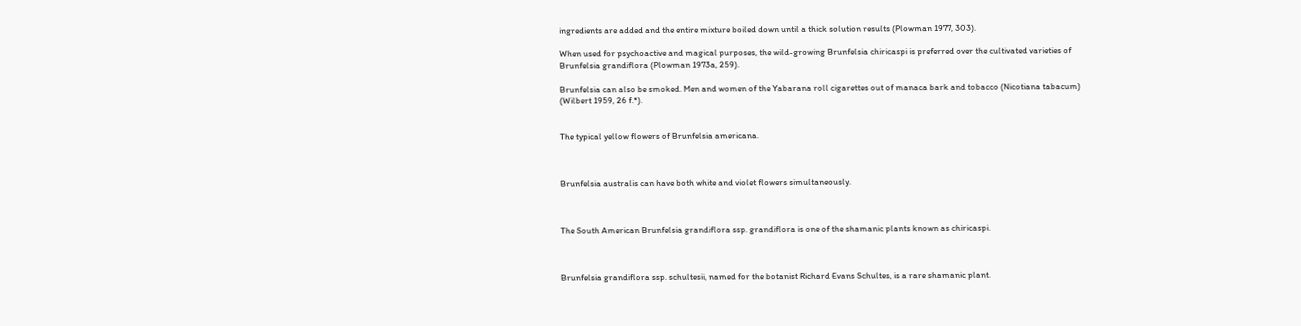ingredients are added and the entire mixture boiled down until a thick solution results (Plowman 1977, 303).

When used for psychoactive and magical purposes, the wild-growing Brunfelsia chiricaspi is preferred over the cultivated varieties of Brunfelsia grandiflora (Plowman 1973a, 259).

Brunfelsia can also be smoked. Men and women of the Yabarana roll cigarettes out of manaca bark and tobacco (Nicotiana tabacum) (Wilbert 1959, 26 f.*).


The typical yellow flowers of Brunfelsia americana.



Brunfelsia australis can have both white and violet flowers simultaneously.



The South American Brunfelsia grandiflora ssp. grandiflora is one of the shamanic plants known as chiricaspi.



Brunfelsia grandiflora ssp. schultesii, named for the botanist Richard Evans Schultes, is a rare shamanic plant.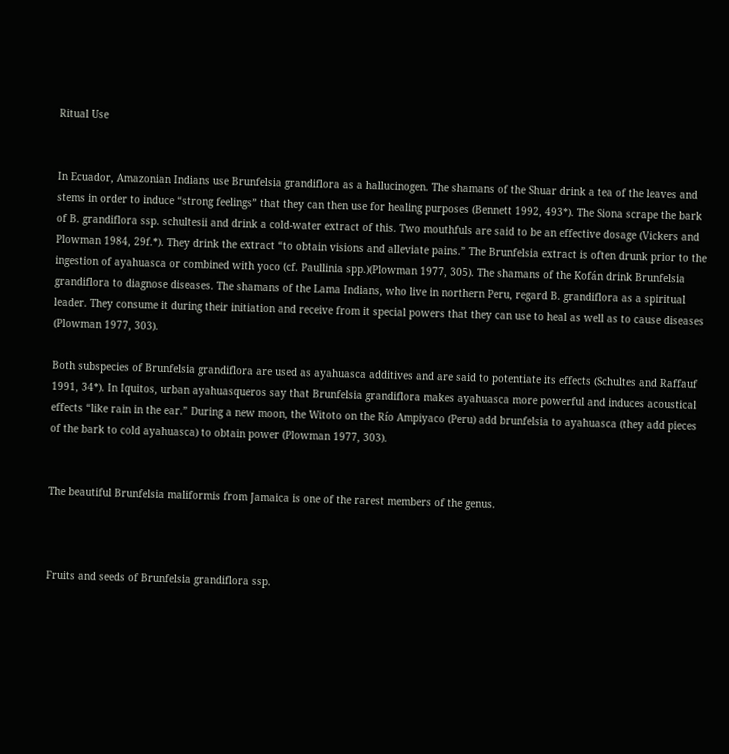Ritual Use


In Ecuador, Amazonian Indians use Brunfelsia grandiflora as a hallucinogen. The shamans of the Shuar drink a tea of the leaves and stems in order to induce “strong feelings” that they can then use for healing purposes (Bennett 1992, 493*). The Siona scrape the bark of B. grandiflora ssp. schultesii and drink a cold-water extract of this. Two mouthfuls are said to be an effective dosage (Vickers and Plowman 1984, 29f.*). They drink the extract “to obtain visions and alleviate pains.” The Brunfelsia extract is often drunk prior to the ingestion of ayahuasca or combined with yoco (cf. Paullinia spp.)(Plowman 1977, 305). The shamans of the Kofán drink Brunfelsia grandiflora to diagnose diseases. The shamans of the Lama Indians, who live in northern Peru, regard B. grandiflora as a spiritual leader. They consume it during their initiation and receive from it special powers that they can use to heal as well as to cause diseases (Plowman 1977, 303).

Both subspecies of Brunfelsia grandiflora are used as ayahuasca additives and are said to potentiate its effects (Schultes and Raffauf 1991, 34*). In Iquitos, urban ayahuasqueros say that Brunfelsia grandiflora makes ayahuasca more powerful and induces acoustical effects “like rain in the ear.” During a new moon, the Witoto on the Río Ampiyaco (Peru) add brunfelsia to ayahuasca (they add pieces of the bark to cold ayahuasca) to obtain power (Plowman 1977, 303).


The beautiful Brunfelsia maliformis from Jamaica is one of the rarest members of the genus.



Fruits and seeds of Brunfelsia grandiflora ssp.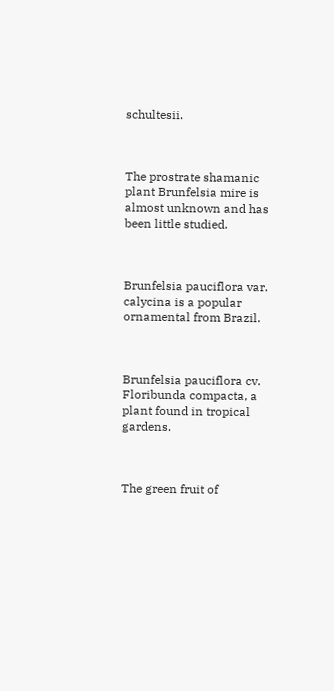schultesii.



The prostrate shamanic plant Brunfelsia mire is almost unknown and has been little studied.



Brunfelsia pauciflora var. calycina is a popular ornamental from Brazil.



Brunfelsia pauciflora cv. Floribunda compacta, a plant found in tropical gardens.



The green fruit of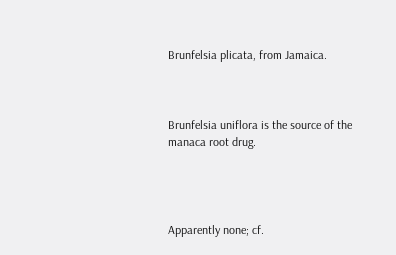Brunfelsia plicata, from Jamaica.



Brunfelsia uniflora is the source of the manaca root drug.




Apparently none; cf.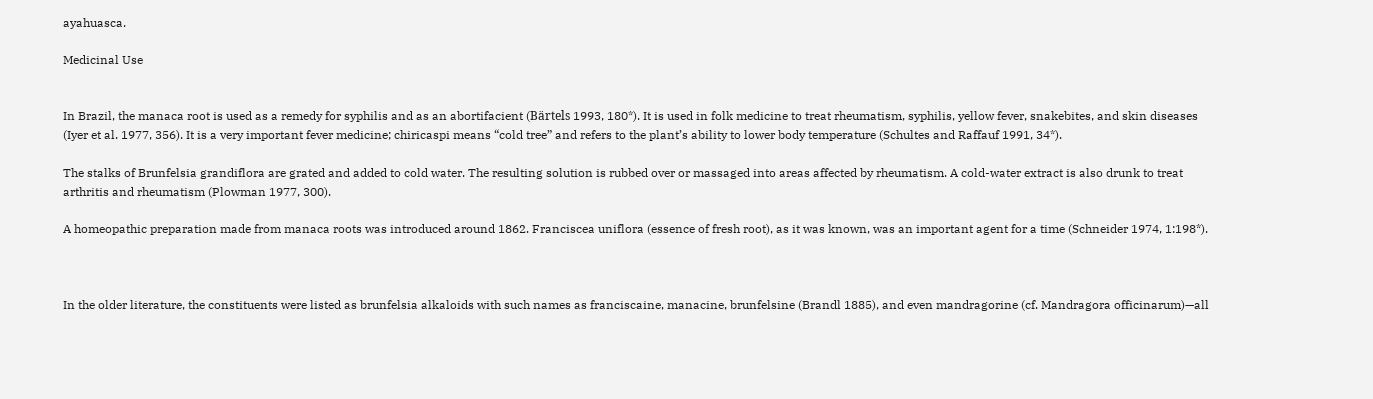ayahuasca.

Medicinal Use


In Brazil, the manaca root is used as a remedy for syphilis and as an abortifacient (Bärtels 1993, 180*). It is used in folk medicine to treat rheumatism, syphilis, yellow fever, snakebites, and skin diseases (Iyer et al. 1977, 356). It is a very important fever medicine; chiricaspi means “cold tree” and refers to the plant’s ability to lower body temperature (Schultes and Raffauf 1991, 34*).

The stalks of Brunfelsia grandiflora are grated and added to cold water. The resulting solution is rubbed over or massaged into areas affected by rheumatism. A cold-water extract is also drunk to treat arthritis and rheumatism (Plowman 1977, 300).

A homeopathic preparation made from manaca roots was introduced around 1862. Franciscea uniflora (essence of fresh root), as it was known, was an important agent for a time (Schneider 1974, 1:198*).



In the older literature, the constituents were listed as brunfelsia alkaloids with such names as franciscaine, manacine, brunfelsine (Brandl 1885), and even mandragorine (cf. Mandragora officinarum)—all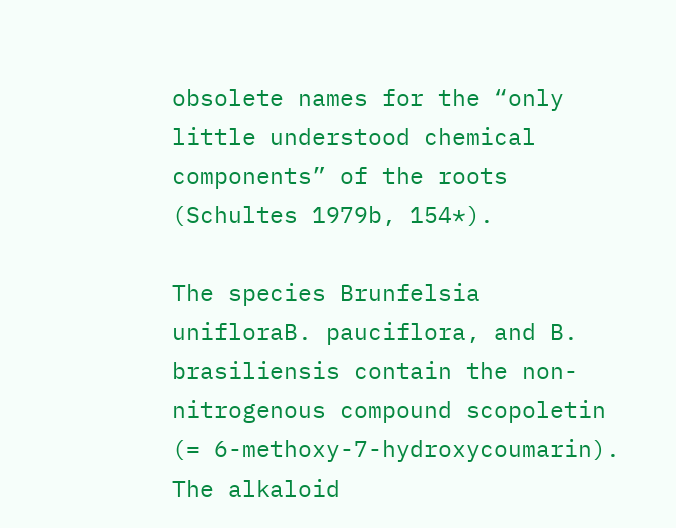obsolete names for the “only little understood chemical components” of the roots (Schultes 1979b, 154*).

The species Brunfelsia unifloraB. pauciflora, and B. brasiliensis contain the non-nitrogenous compound scopoletin (= 6-methoxy-7-hydroxycoumarin). The alkaloid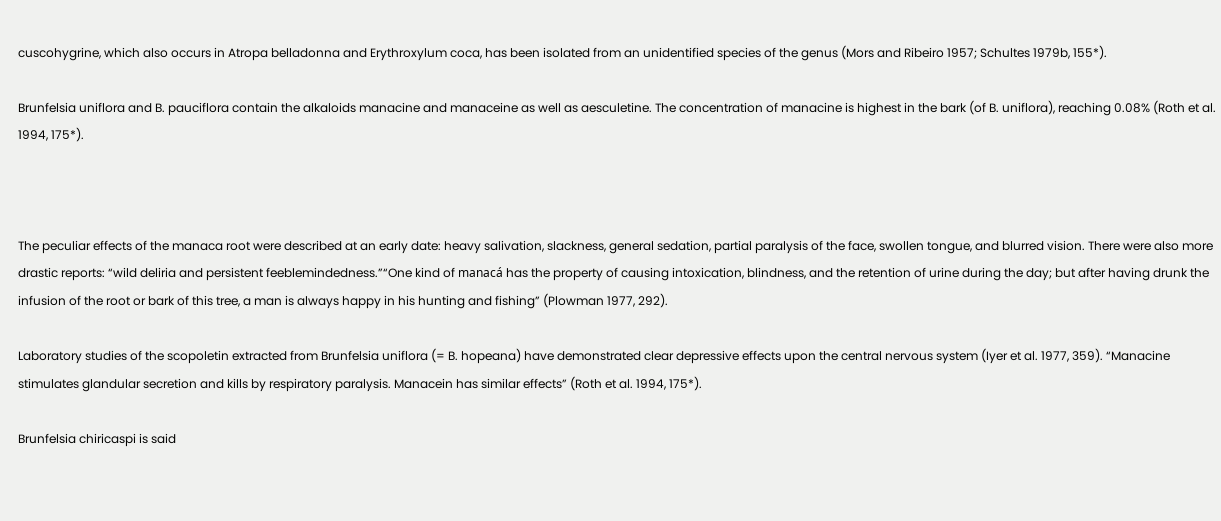cuscohygrine, which also occurs in Atropa belladonna and Erythroxylum coca, has been isolated from an unidentified species of the genus (Mors and Ribeiro 1957; Schultes 1979b, 155*).

Brunfelsia uniflora and B. pauciflora contain the alkaloids manacine and manaceine as well as aesculetine. The concentration of manacine is highest in the bark (of B. uniflora), reaching 0.08% (Roth et al. 1994, 175*).



The peculiar effects of the manaca root were described at an early date: heavy salivation, slackness, general sedation, partial paralysis of the face, swollen tongue, and blurred vision. There were also more drastic reports: “wild deliria and persistent feeblemindedness.”“One kind of manacá has the property of causing intoxication, blindness, and the retention of urine during the day; but after having drunk the infusion of the root or bark of this tree, a man is always happy in his hunting and fishing” (Plowman 1977, 292).

Laboratory studies of the scopoletin extracted from Brunfelsia uniflora (= B. hopeana) have demonstrated clear depressive effects upon the central nervous system (Iyer et al. 1977, 359). “Manacine stimulates glandular secretion and kills by respiratory paralysis. Manacein has similar effects” (Roth et al. 1994, 175*).

Brunfelsia chiricaspi is said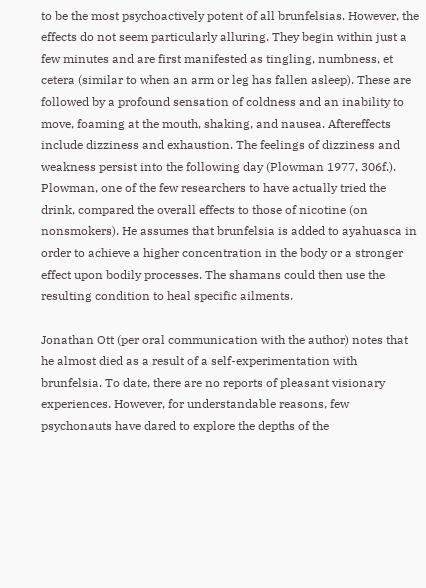to be the most psychoactively potent of all brunfelsias. However, the effects do not seem particularly alluring. They begin within just a few minutes and are first manifested as tingling, numbness, et cetera (similar to when an arm or leg has fallen asleep). These are followed by a profound sensation of coldness and an inability to move, foaming at the mouth, shaking, and nausea. Aftereffects include dizziness and exhaustion. The feelings of dizziness and weakness persist into the following day (Plowman 1977, 306f.). Plowman, one of the few researchers to have actually tried the drink, compared the overall effects to those of nicotine (on nonsmokers). He assumes that brunfelsia is added to ayahuasca in order to achieve a higher concentration in the body or a stronger effect upon bodily processes. The shamans could then use the resulting condition to heal specific ailments.

Jonathan Ott (per oral communication with the author) notes that he almost died as a result of a self-experimentation with brunfelsia. To date, there are no reports of pleasant visionary experiences. However, for understandable reasons, few psychonauts have dared to explore the depths of the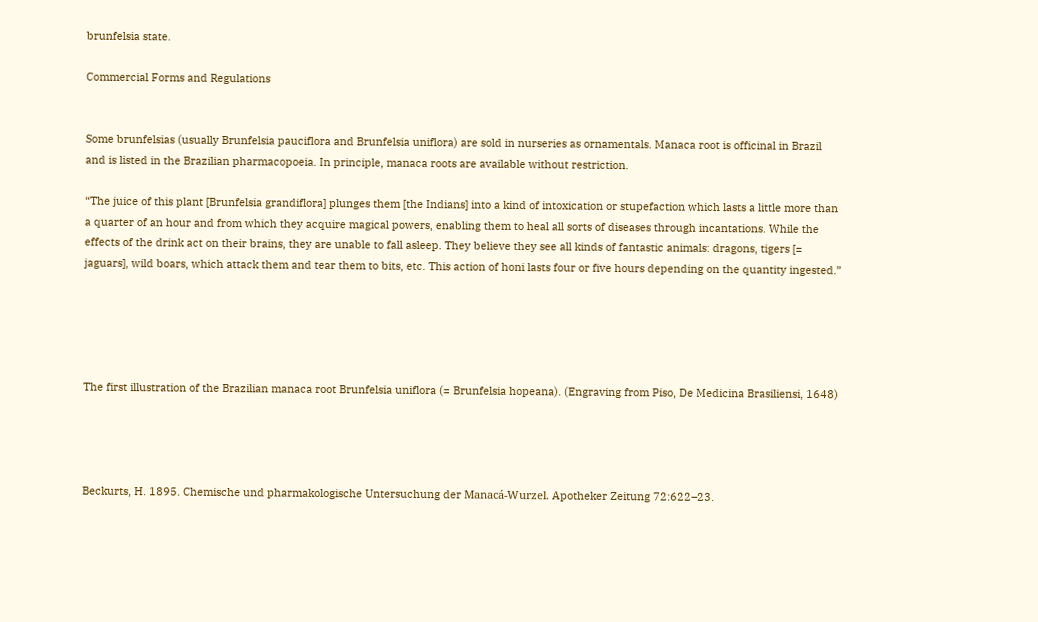brunfelsia state.

Commercial Forms and Regulations


Some brunfelsias (usually Brunfelsia pauciflora and Brunfelsia uniflora) are sold in nurseries as ornamentals. Manaca root is officinal in Brazil and is listed in the Brazilian pharmacopoeia. In principle, manaca roots are available without restriction.

“The juice of this plant [Brunfelsia grandiflora] plunges them [the Indians] into a kind of intoxication or stupefaction which lasts a little more than a quarter of an hour and from which they acquire magical powers, enabling them to heal all sorts of diseases through incantations. While the effects of the drink act on their brains, they are unable to fall asleep. They believe they see all kinds of fantastic animals: dragons, tigers [= jaguars], wild boars, which attack them and tear them to bits, etc. This action of honi lasts four or five hours depending on the quantity ingested.”





The first illustration of the Brazilian manaca root Brunfelsia uniflora (= Brunfelsia hopeana). (Engraving from Piso, De Medicina Brasiliensi, 1648)




Beckurts, H. 1895. Chemische und pharmakologische Untersuchung der Manacá-Wurzel. Apotheker Zeitung 72:622–23.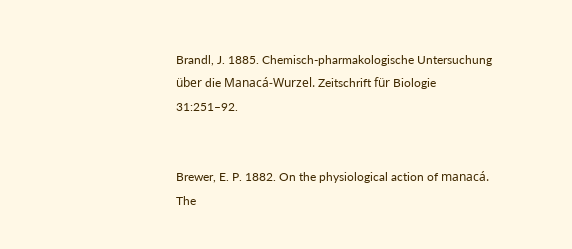Brandl, J. 1885. Chemisch-pharmakologische Untersuchung über die Manacá-Wurzel. Zeitschrift für Biologie 31:251–92.


Brewer, E. P. 1882. On the physiological action of manacá. The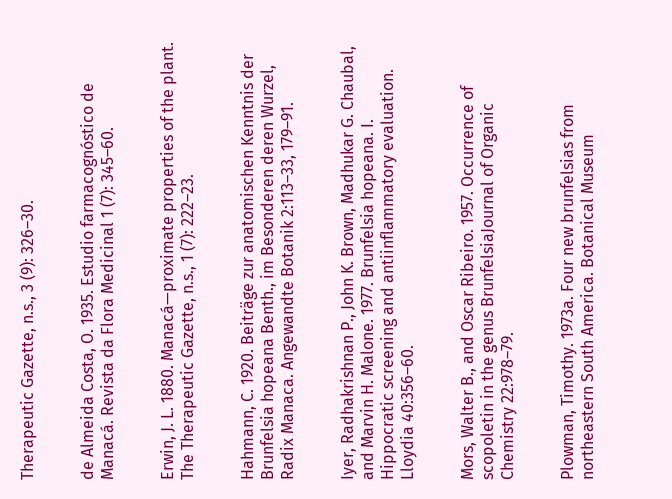Therapeutic Gazette, n.s., 3 (9): 326–30.


de Almeida Costa, O. 1935. Estudio farmacognóstico de Manacá. Revista da Flora Medicinal 1 (7): 345–60.


Erwin, J. L. 1880. Manacá—proximate properties of the plant. The Therapeutic Gazette, n.s., 1 (7): 222–23.


Hahmann, C. 1920. Beiträge zur anatomischen Kenntnis der Brunfelsia hopeana Benth., im Besonderen deren Wurzel, Radix Manaca. Angewandte Botanik 2:113–33, 179–91.


Iyer, Radhakrishnan P., John K. Brown, Madhukar G. Chaubal, and Marvin H. Malone. 1977. Brunfelsia hopeana. I. Hippocratic screening and antiinflammatory evaluation. Lloydia 40:356–60.


Mors, Walter B., and Oscar Ribeiro. 1957. Occurrence of scopoletin in the genus BrunfelsiaJournal of Organic Chemistry 22:978–79.


Plowman, Timothy. 1973a. Four new brunfelsias from northeastern South America. Botanical Museum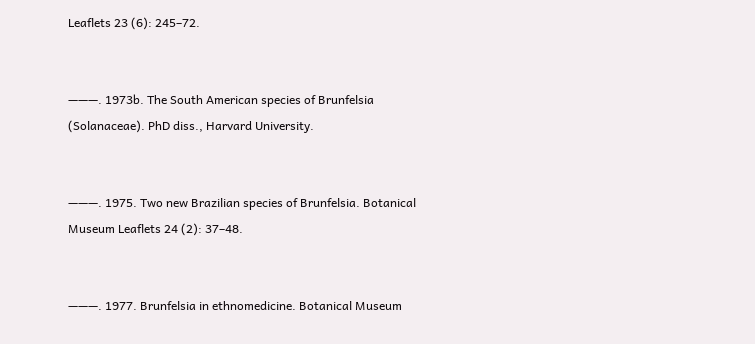Leaflets 23 (6): 245–72.


———. 1973b. The South American species of Brunfelsia (Solanaceae). PhD diss., Harvard University.


———. 1975. Two new Brazilian species of Brunfelsia. Botanical Museum Leaflets 24 (2): 37–48.


———. 1977. Brunfelsia in ethnomedicine. Botanical Museum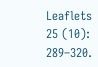Leaflets 25 (10): 289–320.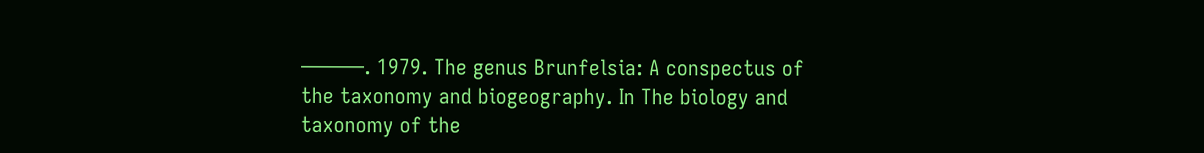———. 1979. The genus Brunfelsia: A conspectus of the taxonomy and biogeography. In The biology and taxonomy of the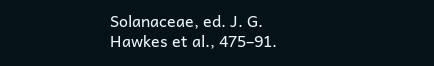Solanaceae, ed. J. G. Hawkes et al., 475–91.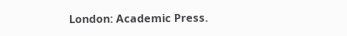London: Academic Press.